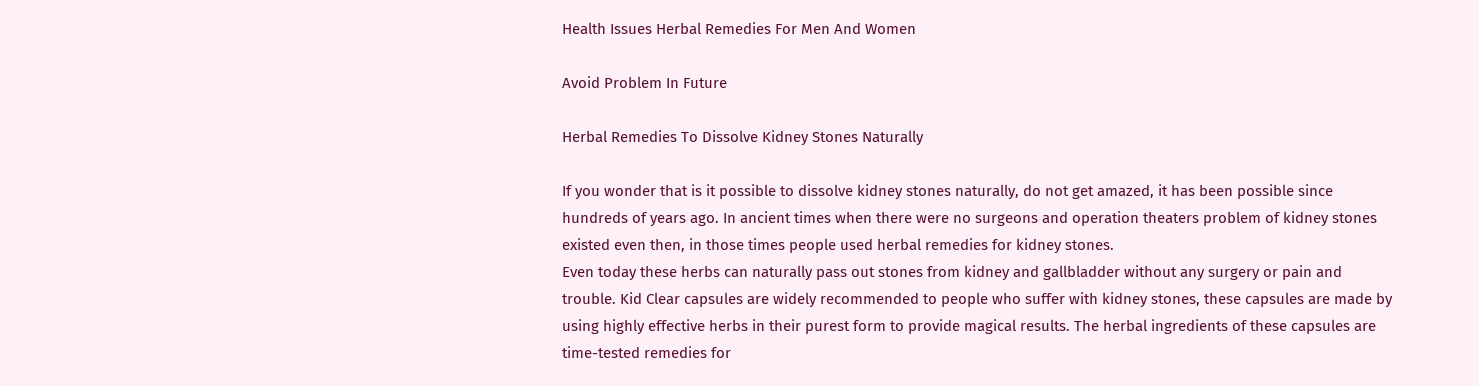Health Issues Herbal Remedies For Men And Women

Avoid Problem In Future

Herbal Remedies To Dissolve Kidney Stones Naturally

If you wonder that is it possible to dissolve kidney stones naturally, do not get amazed, it has been possible since hundreds of years ago. In ancient times when there were no surgeons and operation theaters problem of kidney stones existed even then, in those times people used herbal remedies for kidney stones.
Even today these herbs can naturally pass out stones from kidney and gallbladder without any surgery or pain and trouble. Kid Clear capsules are widely recommended to people who suffer with kidney stones, these capsules are made by using highly effective herbs in their purest form to provide magical results. The herbal ingredients of these capsules are time-tested remedies for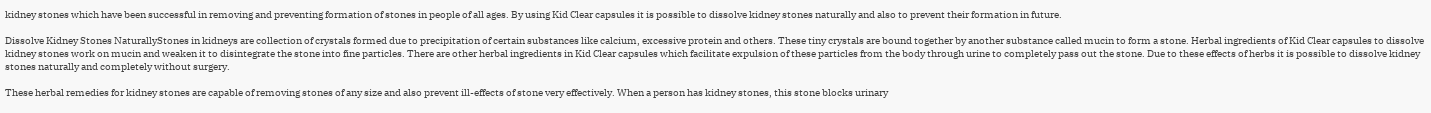kidney stones which have been successful in removing and preventing formation of stones in people of all ages. By using Kid Clear capsules it is possible to dissolve kidney stones naturally and also to prevent their formation in future.

Dissolve Kidney Stones NaturallyStones in kidneys are collection of crystals formed due to precipitation of certain substances like calcium, excessive protein and others. These tiny crystals are bound together by another substance called mucin to form a stone. Herbal ingredients of Kid Clear capsules to dissolve kidney stones work on mucin and weaken it to disintegrate the stone into fine particles. There are other herbal ingredients in Kid Clear capsules which facilitate expulsion of these particles from the body through urine to completely pass out the stone. Due to these effects of herbs it is possible to dissolve kidney stones naturally and completely without surgery.

These herbal remedies for kidney stones are capable of removing stones of any size and also prevent ill-effects of stone very effectively. When a person has kidney stones, this stone blocks urinary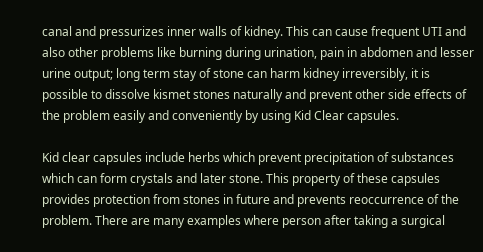canal and pressurizes inner walls of kidney. This can cause frequent UTI and also other problems like burning during urination, pain in abdomen and lesser urine output; long term stay of stone can harm kidney irreversibly, it is possible to dissolve kismet stones naturally and prevent other side effects of the problem easily and conveniently by using Kid Clear capsules.

Kid clear capsules include herbs which prevent precipitation of substances which can form crystals and later stone. This property of these capsules provides protection from stones in future and prevents reoccurrence of the problem. There are many examples where person after taking a surgical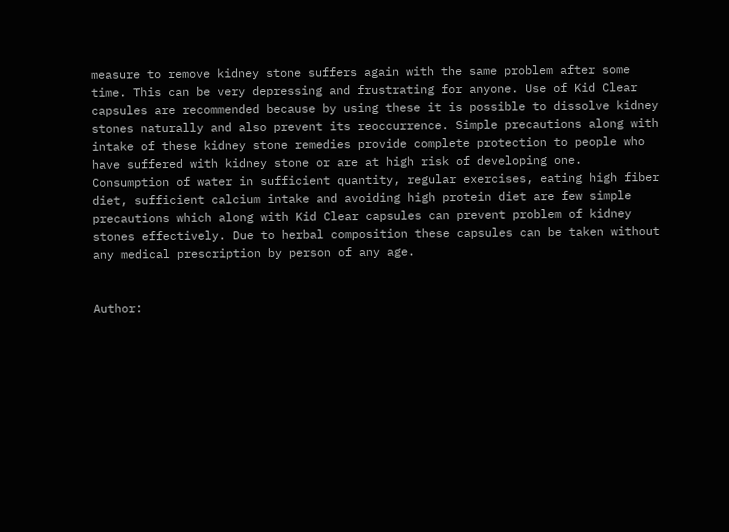measure to remove kidney stone suffers again with the same problem after some time. This can be very depressing and frustrating for anyone. Use of Kid Clear capsules are recommended because by using these it is possible to dissolve kidney stones naturally and also prevent its reoccurrence. Simple precautions along with intake of these kidney stone remedies provide complete protection to people who have suffered with kidney stone or are at high risk of developing one. Consumption of water in sufficient quantity, regular exercises, eating high fiber diet, sufficient calcium intake and avoiding high protein diet are few simple precautions which along with Kid Clear capsules can prevent problem of kidney stones effectively. Due to herbal composition these capsules can be taken without any medical prescription by person of any age.


Author: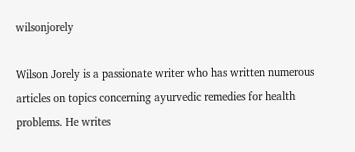wilsonjorely

Wilson Jorely is a passionate writer who has written numerous articles on topics concerning ayurvedic remedies for health problems. He writes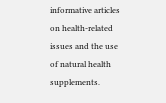informative articles on health-related issues and the use of natural health supplements.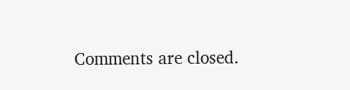Comments are closed.